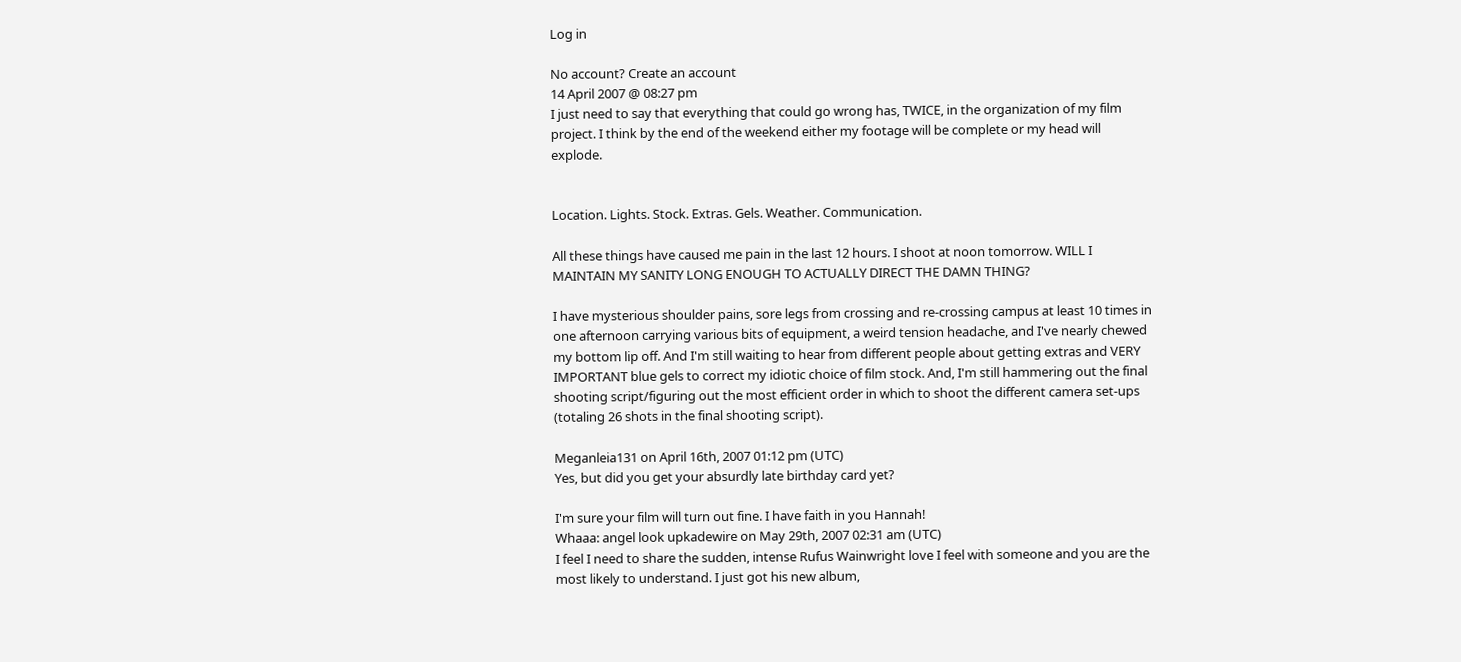Log in

No account? Create an account
14 April 2007 @ 08:27 pm
I just need to say that everything that could go wrong has, TWICE, in the organization of my film project. I think by the end of the weekend either my footage will be complete or my head will explode.


Location. Lights. Stock. Extras. Gels. Weather. Communication.

All these things have caused me pain in the last 12 hours. I shoot at noon tomorrow. WILL I MAINTAIN MY SANITY LONG ENOUGH TO ACTUALLY DIRECT THE DAMN THING?

I have mysterious shoulder pains, sore legs from crossing and re-crossing campus at least 10 times in one afternoon carrying various bits of equipment, a weird tension headache, and I've nearly chewed my bottom lip off. And I'm still waiting to hear from different people about getting extras and VERY IMPORTANT blue gels to correct my idiotic choice of film stock. And, I'm still hammering out the final shooting script/figuring out the most efficient order in which to shoot the different camera set-ups (totaling 26 shots in the final shooting script).

Meganleia131 on April 16th, 2007 01:12 pm (UTC)
Yes, but did you get your absurdly late birthday card yet?

I'm sure your film will turn out fine. I have faith in you Hannah!
Whaaa: angel look upkadewire on May 29th, 2007 02:31 am (UTC)
I feel I need to share the sudden, intense Rufus Wainwright love I feel with someone and you are the most likely to understand. I just got his new album,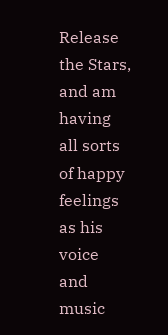Release the Stars, and am having all sorts of happy feelings as his voice and music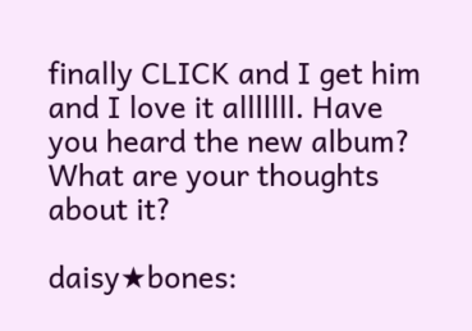finally CLICK and I get him and I love it alllllll. Have you heard the new album? What are your thoughts about it?

daisy★bones: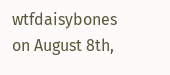wtfdaisybones on August 8th,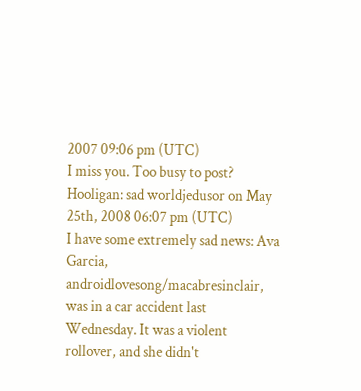2007 09:06 pm (UTC)
I miss you. Too busy to post?
Hooligan: sad worldjedusor on May 25th, 2008 06:07 pm (UTC)
I have some extremely sad news: Ava Garcia, androidlovesong/macabresinclair, was in a car accident last Wednesday. It was a violent rollover, and she didn't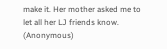make it. Her mother asked me to let all her LJ friends know.
(Anonymous)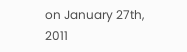on January 27th, 2011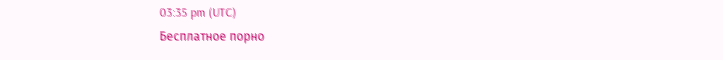03:35 pm (UTC)
Бесплатное порно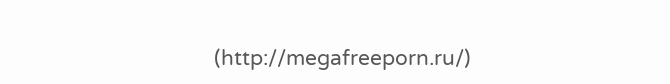(http://megafreeporn.ru/)